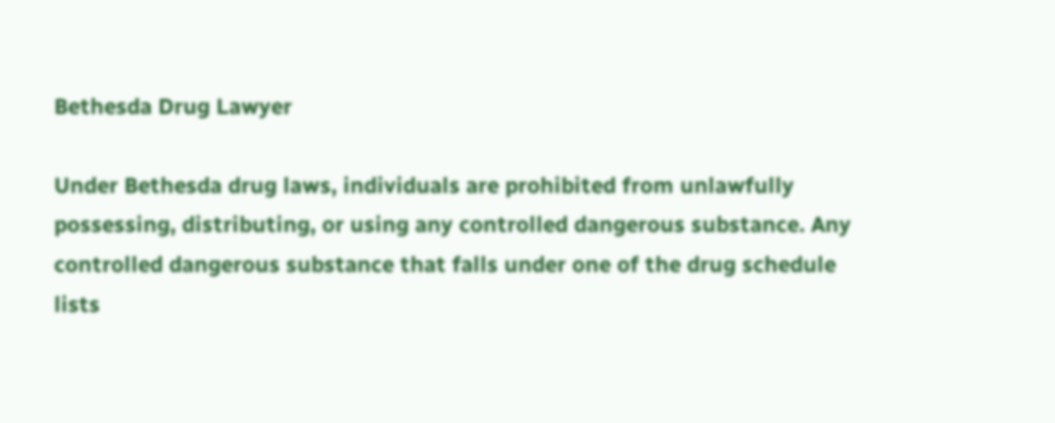Bethesda Drug Lawyer

Under Bethesda drug laws, individuals are prohibited from unlawfully possessing, distributing, or using any controlled dangerous substance. Any controlled dangerous substance that falls under one of the drug schedule lists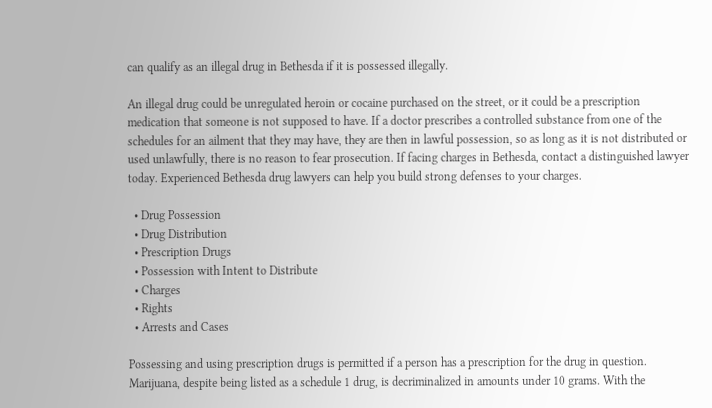can qualify as an illegal drug in Bethesda if it is possessed illegally.

An illegal drug could be unregulated heroin or cocaine purchased on the street, or it could be a prescription medication that someone is not supposed to have. If a doctor prescribes a controlled substance from one of the schedules for an ailment that they may have, they are then in lawful possession, so as long as it is not distributed or used unlawfully, there is no reason to fear prosecution. If facing charges in Bethesda, contact a distinguished lawyer today. Experienced Bethesda drug lawyers can help you build strong defenses to your charges.

  • Drug Possession
  • Drug Distribution
  • Prescription Drugs
  • Possession with Intent to Distribute
  • Charges
  • Rights
  • Arrests and Cases

Possessing and using prescription drugs is permitted if a person has a prescription for the drug in question. Marijuana, despite being listed as a schedule 1 drug, is decriminalized in amounts under 10 grams. With the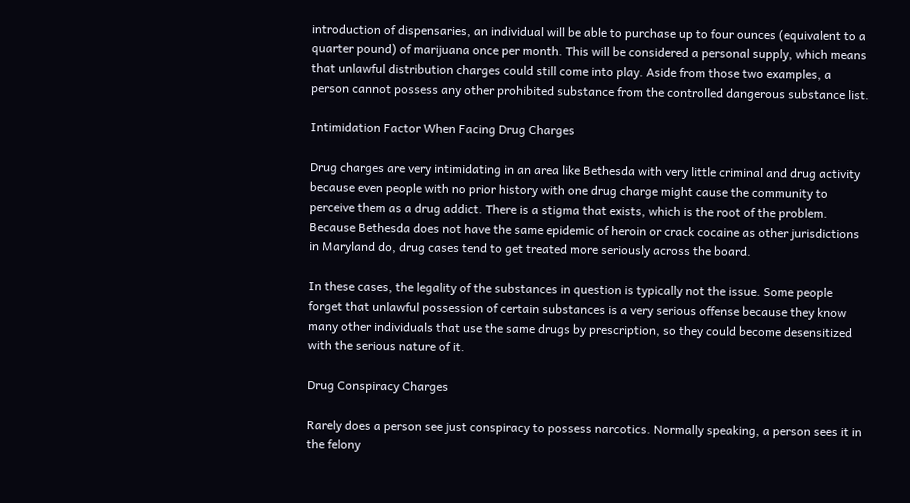introduction of dispensaries, an individual will be able to purchase up to four ounces (equivalent to a quarter pound) of marijuana once per month. This will be considered a personal supply, which means that unlawful distribution charges could still come into play. Aside from those two examples, a person cannot possess any other prohibited substance from the controlled dangerous substance list.

Intimidation Factor When Facing Drug Charges

Drug charges are very intimidating in an area like Bethesda with very little criminal and drug activity because even people with no prior history with one drug charge might cause the community to perceive them as a drug addict. There is a stigma that exists, which is the root of the problem. Because Bethesda does not have the same epidemic of heroin or crack cocaine as other jurisdictions in Maryland do, drug cases tend to get treated more seriously across the board.

In these cases, the legality of the substances in question is typically not the issue. Some people forget that unlawful possession of certain substances is a very serious offense because they know many other individuals that use the same drugs by prescription, so they could become desensitized with the serious nature of it.

Drug Conspiracy Charges

Rarely does a person see just conspiracy to possess narcotics. Normally speaking, a person sees it in the felony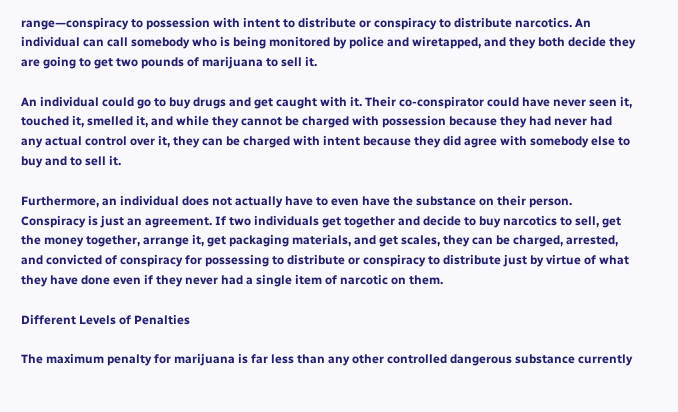range—conspiracy to possession with intent to distribute or conspiracy to distribute narcotics. An individual can call somebody who is being monitored by police and wiretapped, and they both decide they are going to get two pounds of marijuana to sell it.

An individual could go to buy drugs and get caught with it. Their co-conspirator could have never seen it, touched it, smelled it, and while they cannot be charged with possession because they had never had any actual control over it, they can be charged with intent because they did agree with somebody else to buy and to sell it.

Furthermore, an individual does not actually have to even have the substance on their person. Conspiracy is just an agreement. If two individuals get together and decide to buy narcotics to sell, get the money together, arrange it, get packaging materials, and get scales, they can be charged, arrested, and convicted of conspiracy for possessing to distribute or conspiracy to distribute just by virtue of what they have done even if they never had a single item of narcotic on them.

Different Levels of Penalties

The maximum penalty for marijuana is far less than any other controlled dangerous substance currently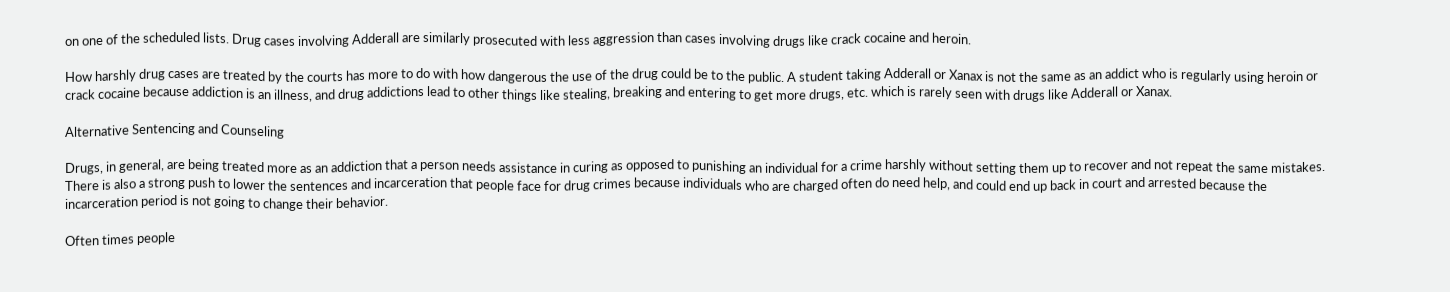on one of the scheduled lists. Drug cases involving Adderall are similarly prosecuted with less aggression than cases involving drugs like crack cocaine and heroin.

How harshly drug cases are treated by the courts has more to do with how dangerous the use of the drug could be to the public. A student taking Adderall or Xanax is not the same as an addict who is regularly using heroin or crack cocaine because addiction is an illness, and drug addictions lead to other things like stealing, breaking and entering to get more drugs, etc. which is rarely seen with drugs like Adderall or Xanax.

Alternative Sentencing and Counseling

Drugs, in general, are being treated more as an addiction that a person needs assistance in curing as opposed to punishing an individual for a crime harshly without setting them up to recover and not repeat the same mistakes. There is also a strong push to lower the sentences and incarceration that people face for drug crimes because individuals who are charged often do need help, and could end up back in court and arrested because the incarceration period is not going to change their behavior.

Often times people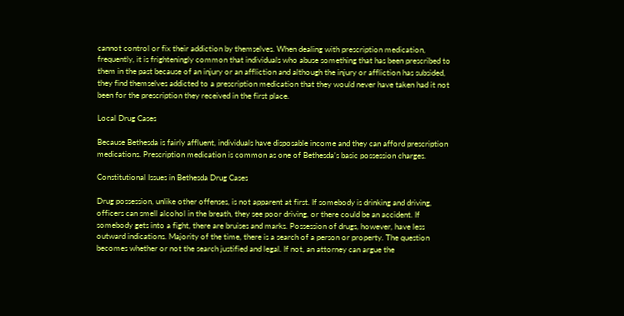cannot control or fix their addiction by themselves. When dealing with prescription medication, frequently, it is frighteningly common that individuals who abuse something that has been prescribed to them in the past because of an injury or an affliction and although the injury or affliction has subsided, they find themselves addicted to a prescription medication that they would never have taken had it not been for the prescription they received in the first place.

Local Drug Cases

Because Bethesda is fairly affluent, individuals have disposable income and they can afford prescription medications. Prescription medication is common as one of Bethesda’s basic possession charges.

Constitutional Issues in Bethesda Drug Cases

Drug possession, unlike other offenses, is not apparent at first. If somebody is drinking and driving, officers can smell alcohol in the breath, they see poor driving, or there could be an accident. If somebody gets into a fight, there are bruises and marks. Possession of drugs, however, have less outward indications. Majority of the time, there is a search of a person or property. The question becomes whether or not the search justified and legal. If not, an attorney can argue the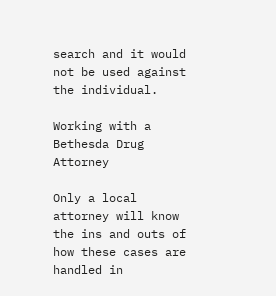search and it would not be used against the individual.

Working with a Bethesda Drug Attorney

Only a local attorney will know the ins and outs of how these cases are handled in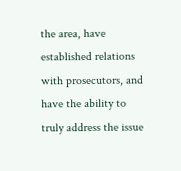the area, have established relations with prosecutors, and have the ability to truly address the issue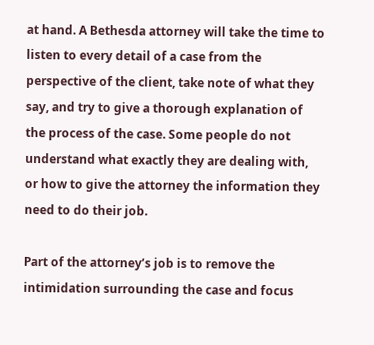at hand. A Bethesda attorney will take the time to listen to every detail of a case from the perspective of the client, take note of what they say, and try to give a thorough explanation of the process of the case. Some people do not understand what exactly they are dealing with, or how to give the attorney the information they need to do their job.

Part of the attorney’s job is to remove the intimidation surrounding the case and focus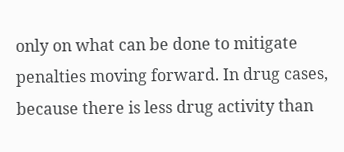only on what can be done to mitigate penalties moving forward. In drug cases, because there is less drug activity than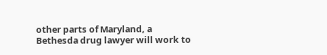other parts of Maryland, a Bethesda drug lawyer will work to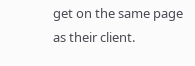get on the same page as their client.